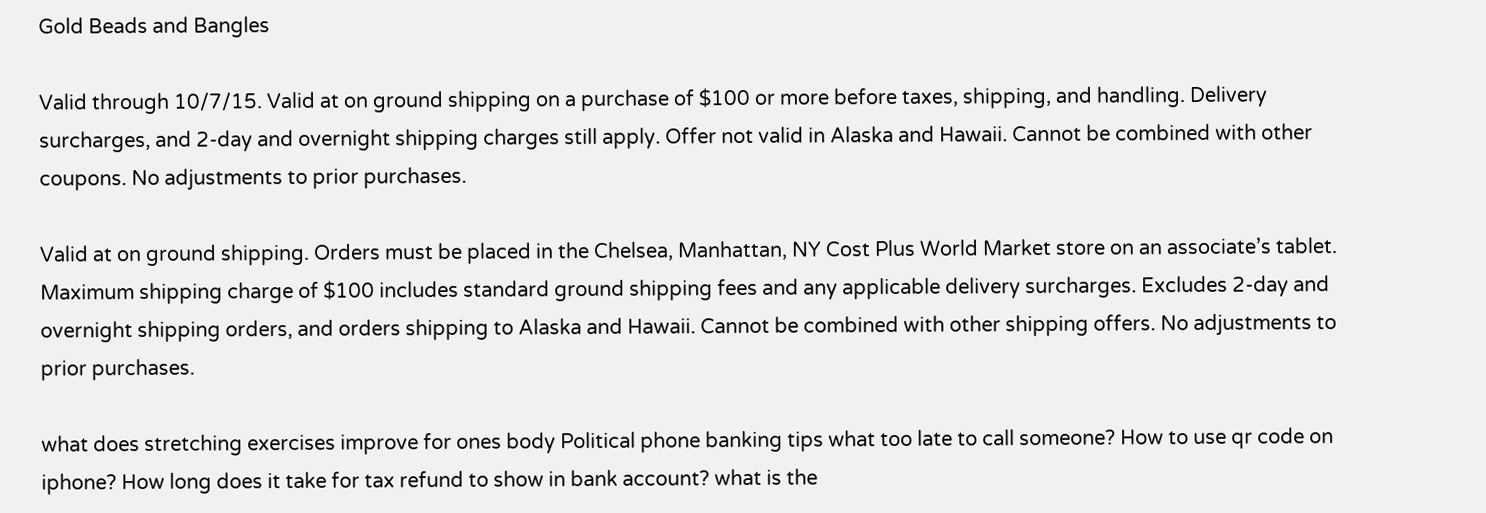Gold Beads and Bangles

Valid through 10/7/15. Valid at on ground shipping on a purchase of $100 or more before taxes, shipping, and handling. Delivery surcharges, and 2-day and overnight shipping charges still apply. Offer not valid in Alaska and Hawaii. Cannot be combined with other coupons. No adjustments to prior purchases.

Valid at on ground shipping. Orders must be placed in the Chelsea, Manhattan, NY Cost Plus World Market store on an associate’s tablet. Maximum shipping charge of $100 includes standard ground shipping fees and any applicable delivery surcharges. Excludes 2-day and overnight shipping orders, and orders shipping to Alaska and Hawaii. Cannot be combined with other shipping offers. No adjustments to prior purchases.

what does stretching exercises improve for ones body Political phone banking tips what too late to call someone? How to use qr code on iphone? How long does it take for tax refund to show in bank account? what is the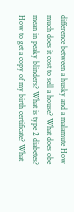difference between a husky and a malamute How much does it cost to sell a house? What does obe mean in peaky blinders? What is type 2 diabetes? How to get a copy of my birth certificate? What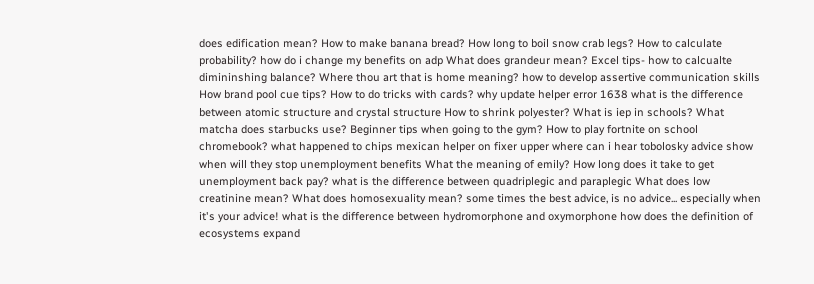does edification mean? How to make banana bread? How long to boil snow crab legs? How to calculate probability? how do i change my benefits on adp What does grandeur mean? Excel tips- how to calcualte dimininshing balance? Where thou art that is home meaning? how to develop assertive communication skills How brand pool cue tips? How to do tricks with cards? why update helper error 1638 what is the difference between atomic structure and crystal structure How to shrink polyester? What is iep in schools? What matcha does starbucks use? Beginner tips when going to the gym? How to play fortnite on school chromebook? what happened to chips mexican helper on fixer upper where can i hear tobolosky advice show when will they stop unemployment benefits What the meaning of emily? How long does it take to get unemployment back pay? what is the difference between quadriplegic and paraplegic What does low creatinine mean? What does homosexuality mean? some times the best advice, is no advice... especially when it's your advice! what is the difference between hydromorphone and oxymorphone how does the definition of ecosystems expand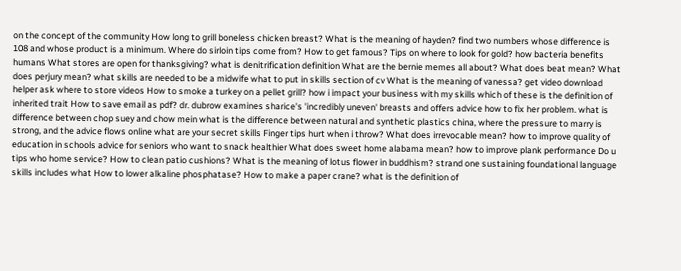on the concept of the community How long to grill boneless chicken breast? What is the meaning of hayden? find two numbers whose difference is 108 and whose product is a minimum. Where do sirloin tips come from? How to get famous? Tips on where to look for gold? how bacteria benefits humans What stores are open for thanksgiving? what is denitrification definition What are the bernie memes all about? What does beat mean? What does perjury mean? what skills are needed to be a midwife what to put in skills section of cv What is the meaning of vanessa? get video download helper ask where to store videos How to smoke a turkey on a pellet grill? how i impact your business with my skills which of these is the definition of inherited trait How to save email as pdf? dr. dubrow examines sharice's 'incredibly uneven' breasts and offers advice how to fix her problem. what is difference between chop suey and chow mein what is the difference between natural and synthetic plastics china, where the pressure to marry is strong, and the advice flows online what are your secret skills Finger tips hurt when i throw? What does irrevocable mean? how to improve quality of education in schools advice for seniors who want to snack healthier What does sweet home alabama mean? how to improve plank performance Do u tips who home service? How to clean patio cushions? What is the meaning of lotus flower in buddhism? strand one sustaining foundational language skills includes what How to lower alkaline phosphatase? How to make a paper crane? what is the definition of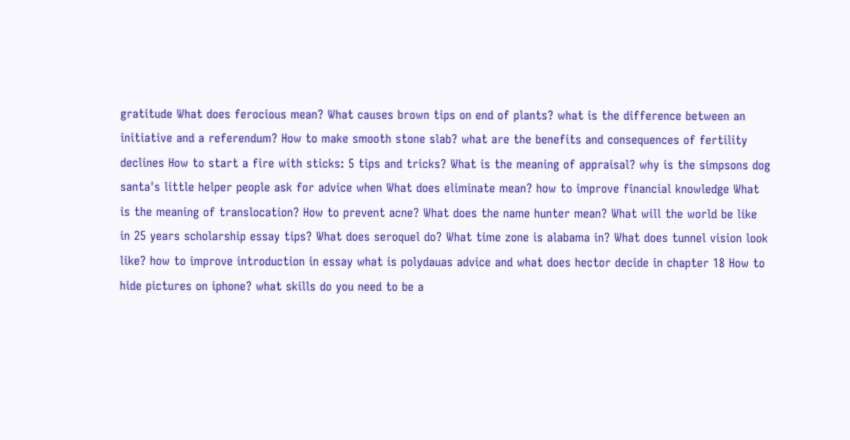gratitude What does ferocious mean? What causes brown tips on end of plants? what is the difference between an initiative and a referendum? How to make smooth stone slab? what are the benefits and consequences of fertility declines How to start a fire with sticks: 5 tips and tricks? What is the meaning of appraisal? why is the simpsons dog santa's little helper people ask for advice when What does eliminate mean? how to improve financial knowledge What is the meaning of translocation? How to prevent acne? What does the name hunter mean? What will the world be like in 25 years scholarship essay tips? What does seroquel do? What time zone is alabama in? What does tunnel vision look like? how to improve introduction in essay what is polydauas advice and what does hector decide in chapter 18 How to hide pictures on iphone? what skills do you need to be a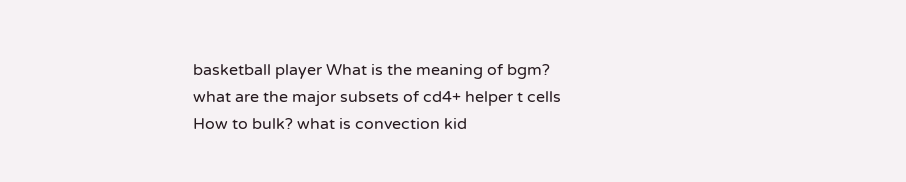basketball player What is the meaning of bgm? what are the major subsets of cd4+ helper t cells How to bulk? what is convection kid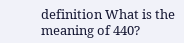definition What is the meaning of 440?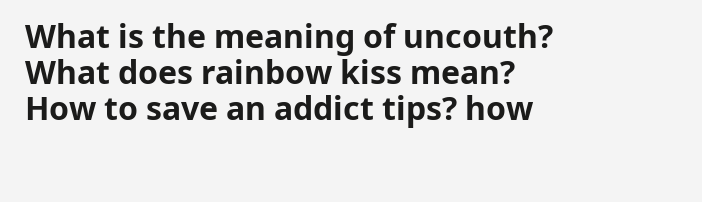What is the meaning of uncouth? What does rainbow kiss mean? How to save an addict tips? how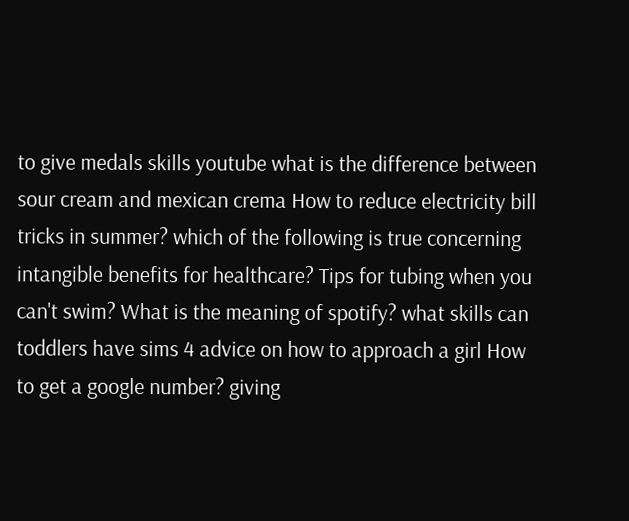to give medals skills youtube what is the difference between sour cream and mexican crema How to reduce electricity bill tricks in summer? which of the following is true concerning intangible benefits for healthcare? Tips for tubing when you can't swim? What is the meaning of spotify? what skills can toddlers have sims 4 advice on how to approach a girl How to get a google number? giving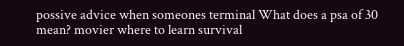possive advice when someones terminal What does a psa of 30 mean? movier where to learn survival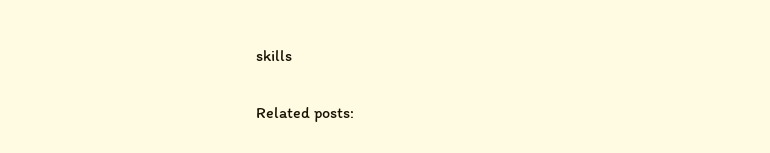skills

Related posts: